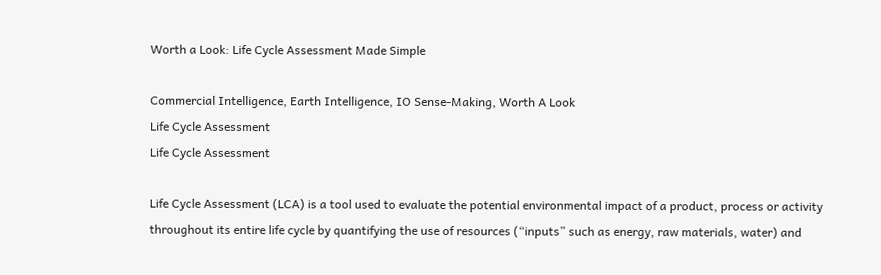Worth a Look: Life Cycle Assessment Made Simple

Commercial Intelligence, Earth Intelligence, IO Sense-Making, Worth A Look
Life Cycle Assessment
Life Cycle Assessment

Life Cycle Assessment (LCA) is a tool used to evaluate the potential environmental impact of a product, process or activity throughout its entire life cycle by quantifying the use of resources (“inputs” such as energy, raw materials, water) and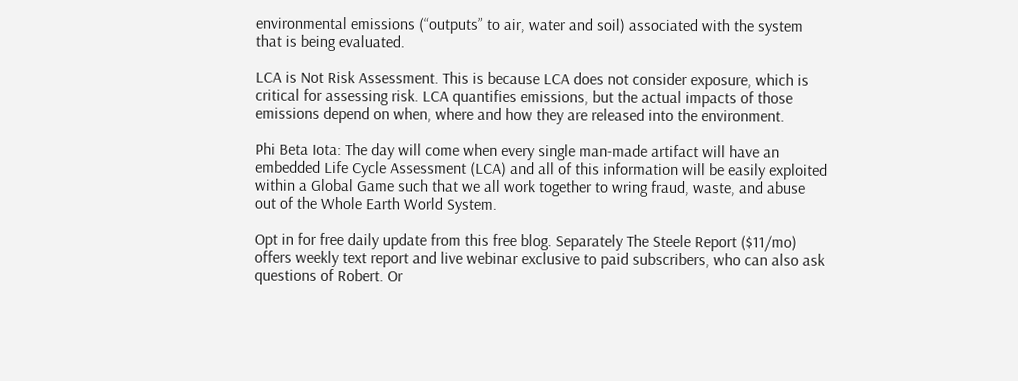environmental emissions (“outputs” to air, water and soil) associated with the system that is being evaluated.

LCA is Not Risk Assessment. This is because LCA does not consider exposure, which is critical for assessing risk. LCA quantifies emissions, but the actual impacts of those emissions depend on when, where and how they are released into the environment.

Phi Beta Iota: The day will come when every single man-made artifact will have an embedded Life Cycle Assessment (LCA) and all of this information will be easily exploited within a Global Game such that we all work together to wring fraud, waste, and abuse out of the Whole Earth World System.

Opt in for free daily update from this free blog. Separately The Steele Report ($11/mo) offers weekly text report and live webinar exclusive to paid subscribers, who can also ask questions of Robert. Or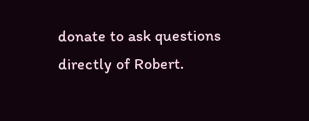donate to ask questions directly of Robert.